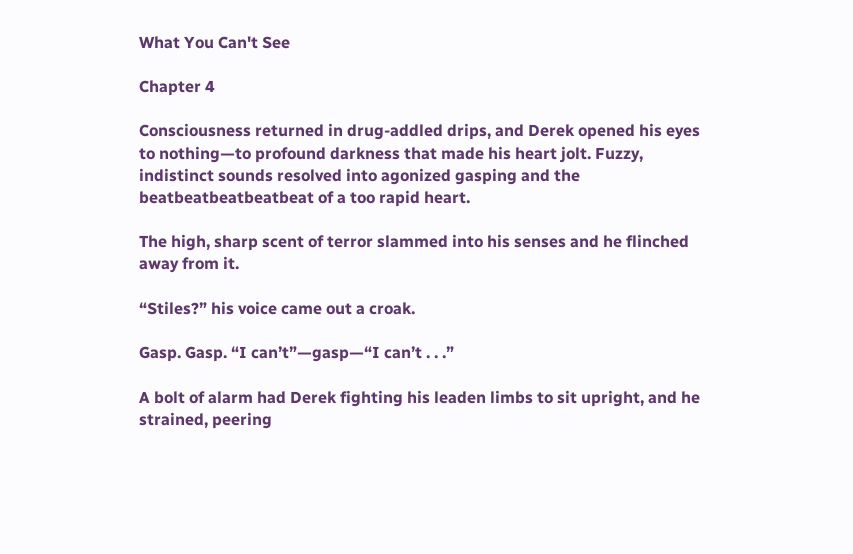What You Can't See

Chapter 4

Consciousness returned in drug-addled drips, and Derek opened his eyes to nothing—to profound darkness that made his heart jolt. Fuzzy, indistinct sounds resolved into agonized gasping and the beatbeatbeatbeatbeat of a too rapid heart.

The high, sharp scent of terror slammed into his senses and he flinched away from it.

“Stiles?” his voice came out a croak.

Gasp. Gasp. “I can’t”—gasp—“I can’t . . .”

A bolt of alarm had Derek fighting his leaden limbs to sit upright, and he strained, peering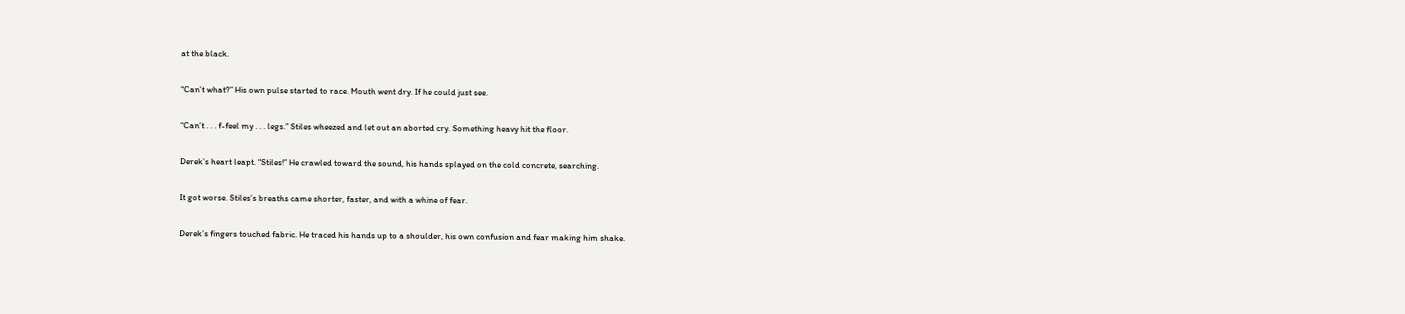at the black.

“Can’t what?” His own pulse started to race. Mouth went dry. If he could just see.

“Can’t . . . f-feel my . . . legs.” Stiles wheezed and let out an aborted cry. Something heavy hit the floor.

Derek’s heart leapt. “Stiles!” He crawled toward the sound, his hands splayed on the cold concrete, searching.

It got worse. Stiles’s breaths came shorter, faster, and with a whine of fear.

Derek’s fingers touched fabric. He traced his hands up to a shoulder, his own confusion and fear making him shake.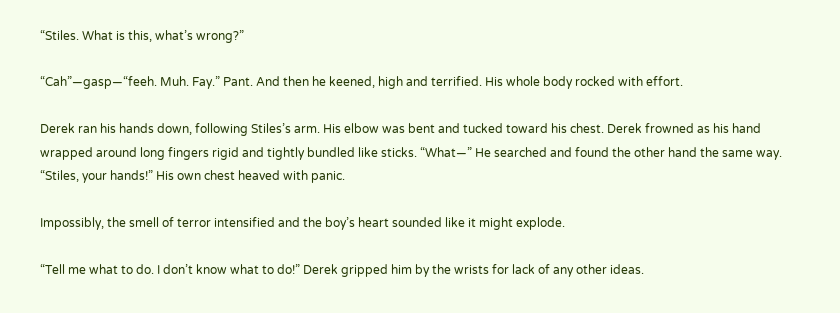“Stiles. What is this, what’s wrong?”

“Cah”—gasp—“feeh. Muh. Fay.” Pant. And then he keened, high and terrified. His whole body rocked with effort.

Derek ran his hands down, following Stiles’s arm. His elbow was bent and tucked toward his chest. Derek frowned as his hand wrapped around long fingers rigid and tightly bundled like sticks. “What—” He searched and found the other hand the same way. “Stiles, your hands!” His own chest heaved with panic.

Impossibly, the smell of terror intensified and the boy’s heart sounded like it might explode.

“Tell me what to do. I don’t know what to do!” Derek gripped him by the wrists for lack of any other ideas.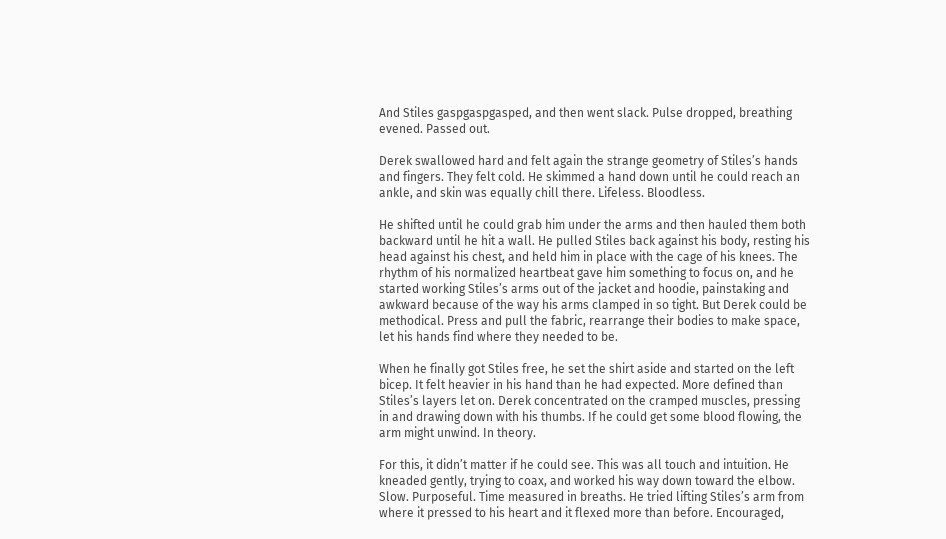And Stiles gaspgaspgasped, and then went slack. Pulse dropped, breathing evened. Passed out.

Derek swallowed hard and felt again the strange geometry of Stiles’s hands and fingers. They felt cold. He skimmed a hand down until he could reach an ankle, and skin was equally chill there. Lifeless. Bloodless.

He shifted until he could grab him under the arms and then hauled them both backward until he hit a wall. He pulled Stiles back against his body, resting his head against his chest, and held him in place with the cage of his knees. The rhythm of his normalized heartbeat gave him something to focus on, and he started working Stiles’s arms out of the jacket and hoodie, painstaking and awkward because of the way his arms clamped in so tight. But Derek could be methodical. Press and pull the fabric, rearrange their bodies to make space, let his hands find where they needed to be.

When he finally got Stiles free, he set the shirt aside and started on the left bicep. It felt heavier in his hand than he had expected. More defined than Stiles’s layers let on. Derek concentrated on the cramped muscles, pressing in and drawing down with his thumbs. If he could get some blood flowing, the arm might unwind. In theory.

For this, it didn’t matter if he could see. This was all touch and intuition. He kneaded gently, trying to coax, and worked his way down toward the elbow. Slow. Purposeful. Time measured in breaths. He tried lifting Stiles’s arm from where it pressed to his heart and it flexed more than before. Encouraged,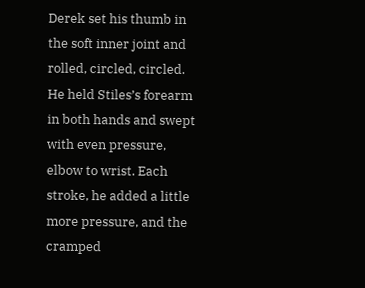Derek set his thumb in the soft inner joint and rolled, circled, circled. He held Stiles’s forearm in both hands and swept with even pressure, elbow to wrist. Each stroke, he added a little more pressure, and the cramped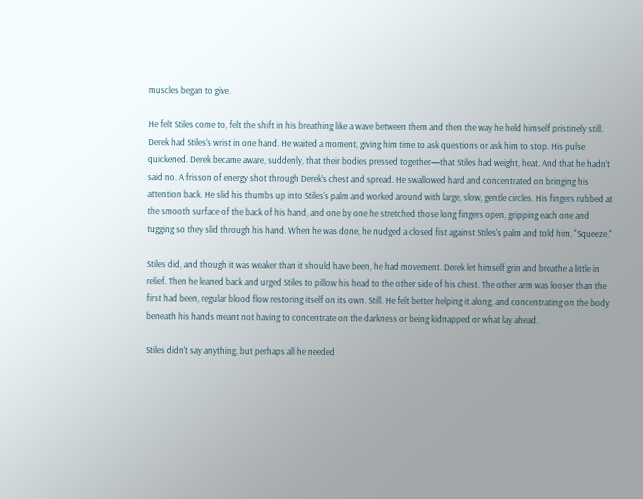muscles began to give.

He felt Stiles come to, felt the shift in his breathing like a wave between them and then the way he held himself pristinely still. Derek had Stiles's wrist in one hand. He waited a moment, giving him time to ask questions or ask him to stop. His pulse quickened. Derek became aware, suddenly, that their bodies pressed together—that Stiles had weight, heat. And that he hadn’t said no. A frisson of energy shot through Derek’s chest and spread. He swallowed hard and concentrated on bringing his attention back. He slid his thumbs up into Stiles's palm and worked around with large, slow, gentle circles. His fingers rubbed at the smooth surface of the back of his hand, and one by one he stretched those long fingers open, gripping each one and tugging so they slid through his hand. When he was done, he nudged a closed fist against Stiles's palm and told him, "Squeeze."

Stiles did, and though it was weaker than it should have been, he had movement. Derek let himself grin and breathe a little in relief. Then he leaned back and urged Stiles to pillow his head to the other side of his chest. The other arm was looser than the first had been, regular blood flow restoring itself on its own. Still. He felt better helping it along, and concentrating on the body beneath his hands meant not having to concentrate on the darkness or being kidnapped or what lay ahead.

Stiles didn't say anything, but perhaps all he needed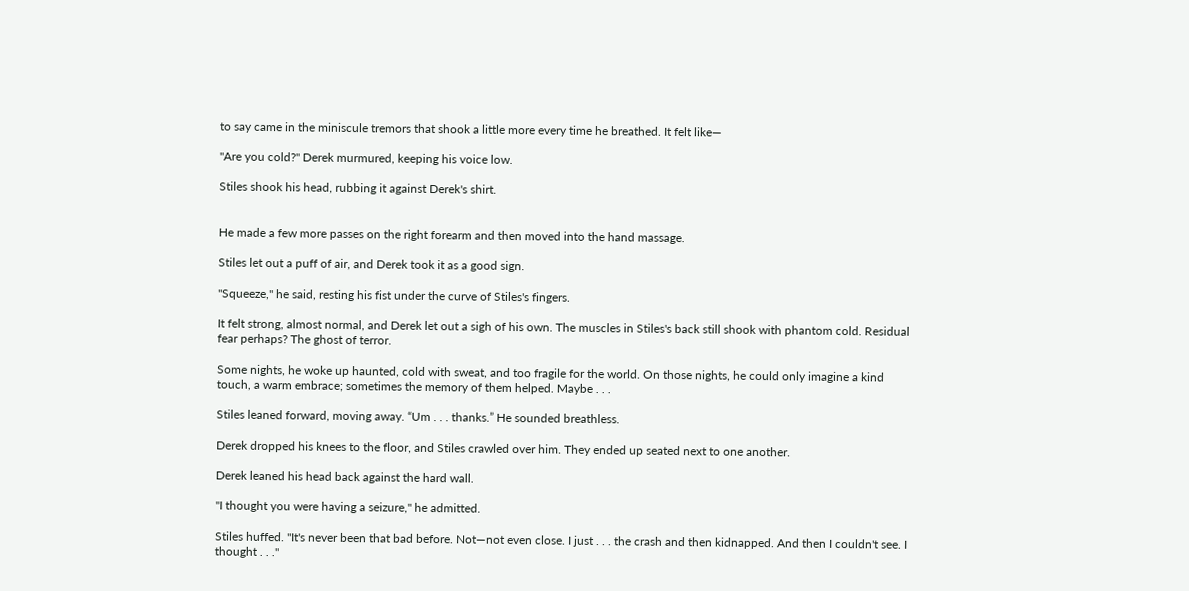to say came in the miniscule tremors that shook a little more every time he breathed. It felt like—

"Are you cold?" Derek murmured, keeping his voice low.

Stiles shook his head, rubbing it against Derek's shirt.


He made a few more passes on the right forearm and then moved into the hand massage.

Stiles let out a puff of air, and Derek took it as a good sign.

"Squeeze," he said, resting his fist under the curve of Stiles's fingers.

It felt strong, almost normal, and Derek let out a sigh of his own. The muscles in Stiles's back still shook with phantom cold. Residual fear perhaps? The ghost of terror.

Some nights, he woke up haunted, cold with sweat, and too fragile for the world. On those nights, he could only imagine a kind touch, a warm embrace; sometimes the memory of them helped. Maybe . . .

Stiles leaned forward, moving away. “Um . . . thanks.” He sounded breathless.

Derek dropped his knees to the floor, and Stiles crawled over him. They ended up seated next to one another.

Derek leaned his head back against the hard wall.

"I thought you were having a seizure," he admitted.

Stiles huffed. "It's never been that bad before. Not—not even close. I just . . . the crash and then kidnapped. And then I couldn't see. I thought . . ."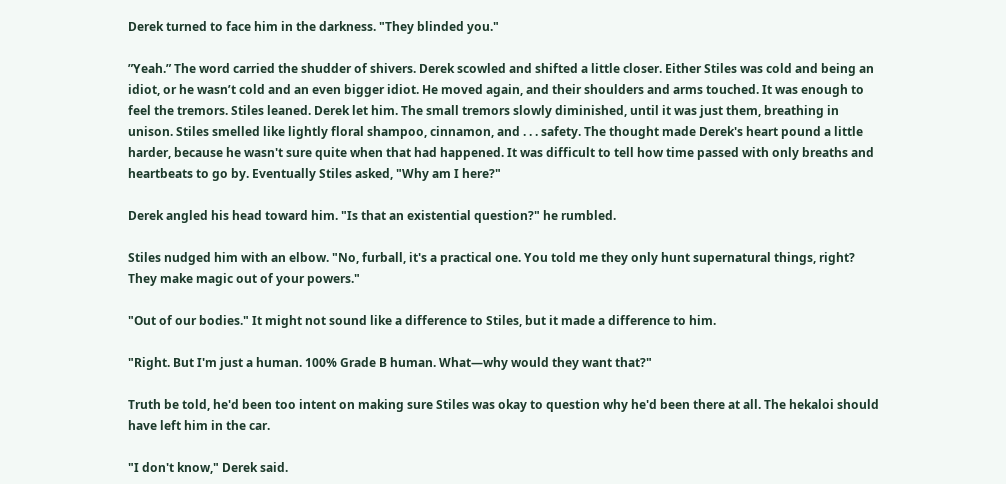Derek turned to face him in the darkness. "They blinded you."

”Yeah.” The word carried the shudder of shivers. Derek scowled and shifted a little closer. Either Stiles was cold and being an idiot, or he wasn’t cold and an even bigger idiot. He moved again, and their shoulders and arms touched. It was enough to feel the tremors. Stiles leaned. Derek let him. The small tremors slowly diminished, until it was just them, breathing in unison. Stiles smelled like lightly floral shampoo, cinnamon, and . . . safety. The thought made Derek's heart pound a little harder, because he wasn't sure quite when that had happened. It was difficult to tell how time passed with only breaths and heartbeats to go by. Eventually Stiles asked, "Why am I here?"

Derek angled his head toward him. "Is that an existential question?" he rumbled.

Stiles nudged him with an elbow. "No, furball, it's a practical one. You told me they only hunt supernatural things, right? They make magic out of your powers."

"Out of our bodies." It might not sound like a difference to Stiles, but it made a difference to him.

"Right. But I'm just a human. 100% Grade B human. What—why would they want that?"

Truth be told, he'd been too intent on making sure Stiles was okay to question why he'd been there at all. The hekaloi should have left him in the car.

"I don't know," Derek said.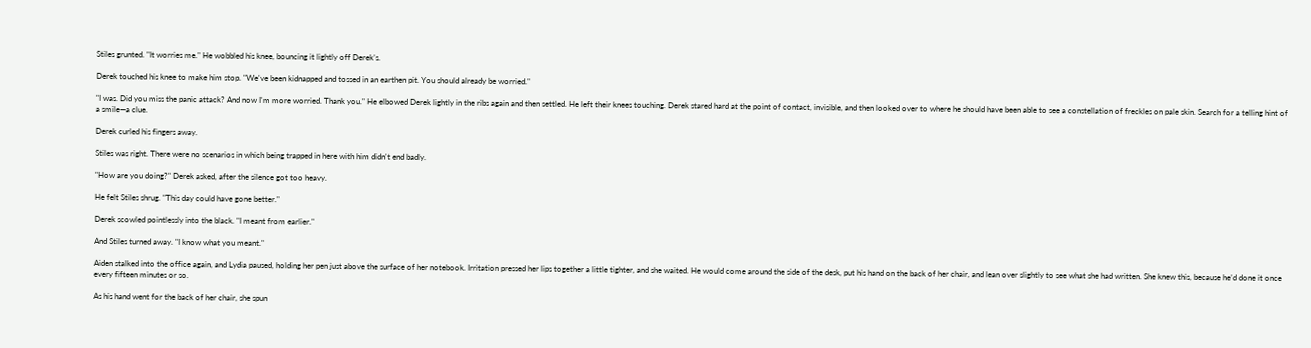Stiles grunted. "It worries me." He wobbled his knee, bouncing it lightly off Derek’s.

Derek touched his knee to make him stop. "We've been kidnapped and tossed in an earthen pit. You should already be worried."

"I was. Did you miss the panic attack? And now I'm more worried. Thank you." He elbowed Derek lightly in the ribs again and then settled. He left their knees touching. Derek stared hard at the point of contact, invisible, and then looked over to where he should have been able to see a constellation of freckles on pale skin. Search for a telling hint of a smile—a clue.

Derek curled his fingers away.

Stiles was right. There were no scenarios in which being trapped in here with him didn't end badly.

"How are you doing?" Derek asked, after the silence got too heavy.

He felt Stiles shrug. "This day could have gone better."

Derek scowled pointlessly into the black. "I meant from earlier."

And Stiles turned away. "I know what you meant."

Aiden stalked into the office again, and Lydia paused, holding her pen just above the surface of her notebook. Irritation pressed her lips together a little tighter, and she waited. He would come around the side of the desk, put his hand on the back of her chair, and lean over slightly to see what she had written. She knew this, because he’d done it once every fifteen minutes or so.

As his hand went for the back of her chair, she spun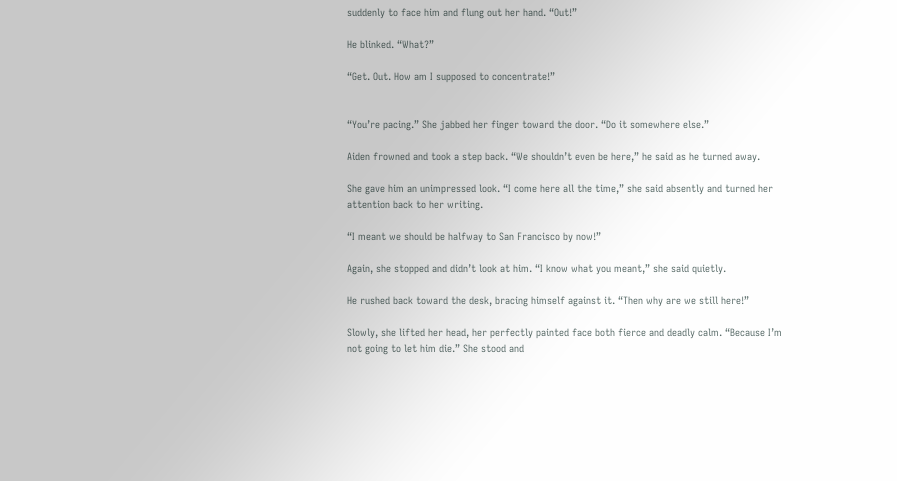suddenly to face him and flung out her hand. “Out!”

He blinked. “What?”

“Get. Out. How am I supposed to concentrate!”


“You’re pacing.” She jabbed her finger toward the door. “Do it somewhere else.”

Aiden frowned and took a step back. “We shouldn’t even be here,” he said as he turned away.

She gave him an unimpressed look. “I come here all the time,” she said absently and turned her attention back to her writing.

“I meant we should be halfway to San Francisco by now!”

Again, she stopped and didn’t look at him. “I know what you meant,” she said quietly.

He rushed back toward the desk, bracing himself against it. “Then why are we still here!”

Slowly, she lifted her head, her perfectly painted face both fierce and deadly calm. “Because I’m not going to let him die.” She stood and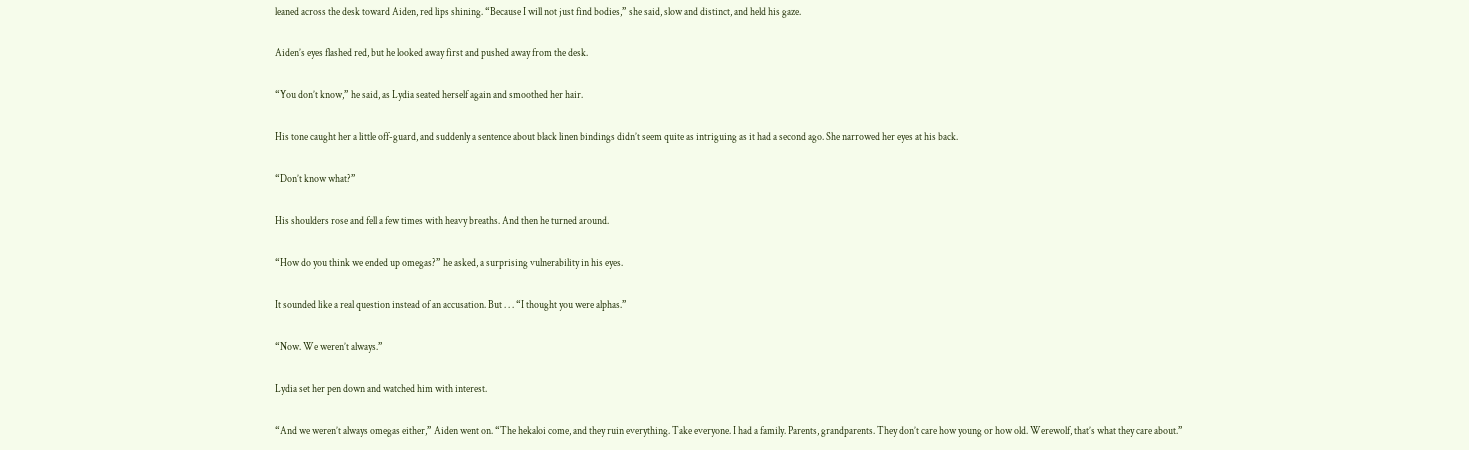leaned across the desk toward Aiden, red lips shining. “Because I will not just find bodies,” she said, slow and distinct, and held his gaze.

Aiden’s eyes flashed red, but he looked away first and pushed away from the desk.

“You don’t know,” he said, as Lydia seated herself again and smoothed her hair.

His tone caught her a little off-guard, and suddenly a sentence about black linen bindings didn’t seem quite as intriguing as it had a second ago. She narrowed her eyes at his back.

“Don’t know what?”

His shoulders rose and fell a few times with heavy breaths. And then he turned around.

“How do you think we ended up omegas?” he asked, a surprising vulnerability in his eyes.

It sounded like a real question instead of an accusation. But . . . “I thought you were alphas.”

“Now. We weren’t always.”

Lydia set her pen down and watched him with interest.

“And we weren’t always omegas either,” Aiden went on. “The hekaloi come, and they ruin everything. Take everyone. I had a family. Parents, grandparents. They don’t care how young or how old. Werewolf, that’s what they care about.”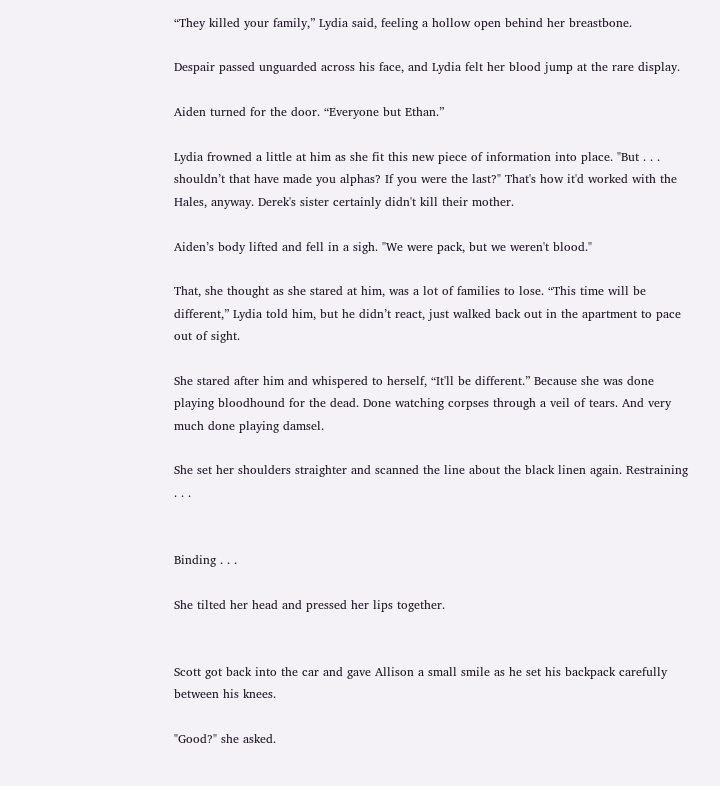“They killed your family,” Lydia said, feeling a hollow open behind her breastbone.

Despair passed unguarded across his face, and Lydia felt her blood jump at the rare display.

Aiden turned for the door. “Everyone but Ethan.”

Lydia frowned a little at him as she fit this new piece of information into place. "But . . . shouldn’t that have made you alphas? If you were the last?" That's how it'd worked with the Hales, anyway. Derek's sister certainly didn't kill their mother.

Aiden’s body lifted and fell in a sigh. "We were pack, but we weren't blood."

That, she thought as she stared at him, was a lot of families to lose. “This time will be different,” Lydia told him, but he didn’t react, just walked back out in the apartment to pace out of sight.

She stared after him and whispered to herself, “It'll be different.” Because she was done playing bloodhound for the dead. Done watching corpses through a veil of tears. And very much done playing damsel.

She set her shoulders straighter and scanned the line about the black linen again. Restraining . . .


Binding . . .

She tilted her head and pressed her lips together.


Scott got back into the car and gave Allison a small smile as he set his backpack carefully between his knees.

"Good?" she asked.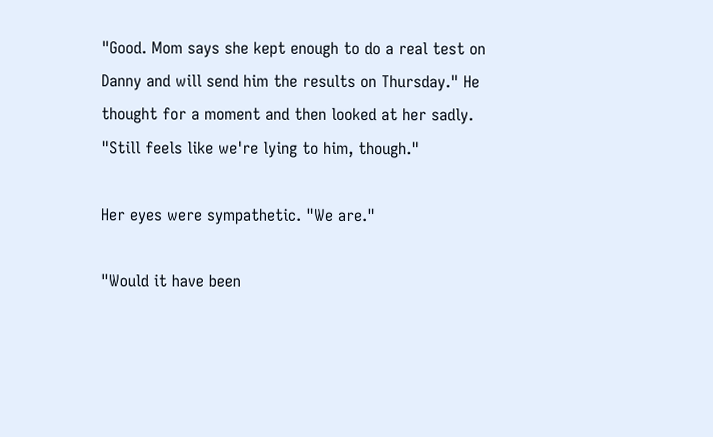"Good. Mom says she kept enough to do a real test on Danny and will send him the results on Thursday." He thought for a moment and then looked at her sadly. "Still feels like we're lying to him, though."

Her eyes were sympathetic. "We are."

"Would it have been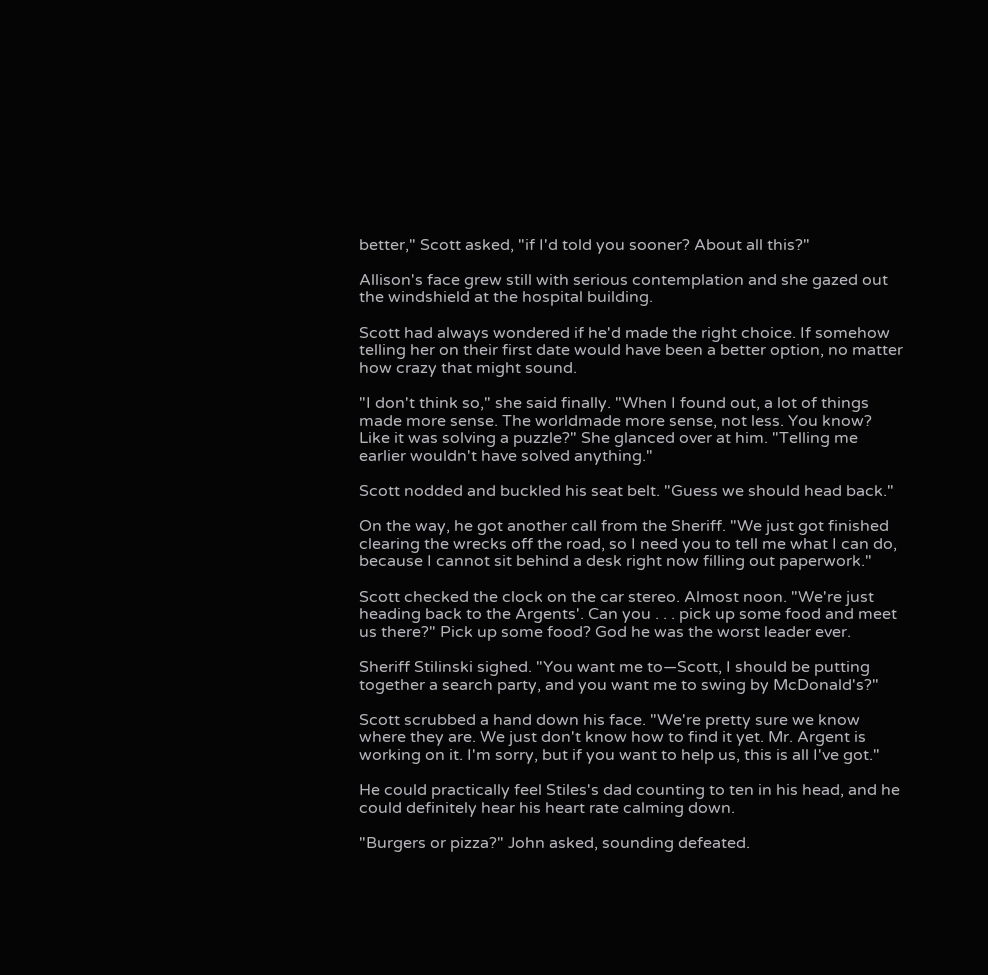better," Scott asked, "if I'd told you sooner? About all this?"

Allison's face grew still with serious contemplation and she gazed out the windshield at the hospital building.

Scott had always wondered if he'd made the right choice. If somehow telling her on their first date would have been a better option, no matter how crazy that might sound.

"I don't think so," she said finally. "When I found out, a lot of things made more sense. The worldmade more sense, not less. You know? Like it was solving a puzzle?" She glanced over at him. "Telling me earlier wouldn't have solved anything."

Scott nodded and buckled his seat belt. "Guess we should head back."

On the way, he got another call from the Sheriff. "We just got finished clearing the wrecks off the road, so I need you to tell me what I can do, because I cannot sit behind a desk right now filling out paperwork."

Scott checked the clock on the car stereo. Almost noon. "We're just heading back to the Argents'. Can you . . . pick up some food and meet us there?" Pick up some food? God he was the worst leader ever.

Sheriff Stilinski sighed. "You want me to—Scott, I should be putting together a search party, and you want me to swing by McDonald's?"

Scott scrubbed a hand down his face. "We're pretty sure we know where they are. We just don't know how to find it yet. Mr. Argent is working on it. I'm sorry, but if you want to help us, this is all I've got."

He could practically feel Stiles's dad counting to ten in his head, and he could definitely hear his heart rate calming down.

"Burgers or pizza?" John asked, sounding defeated.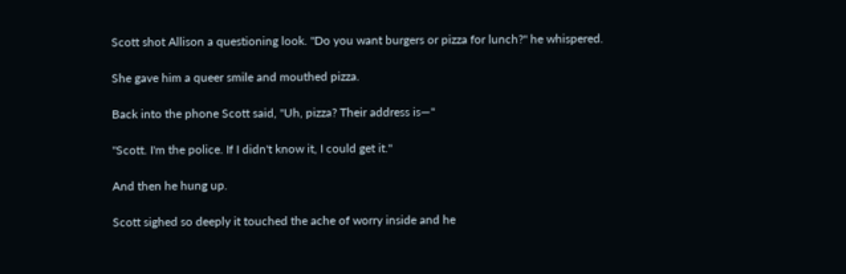Scott shot Allison a questioning look. "Do you want burgers or pizza for lunch?" he whispered.

She gave him a queer smile and mouthed pizza.

Back into the phone Scott said, "Uh, pizza? Their address is—"

"Scott. I'm the police. If I didn't know it, I could get it."

And then he hung up.

Scott sighed so deeply it touched the ache of worry inside and he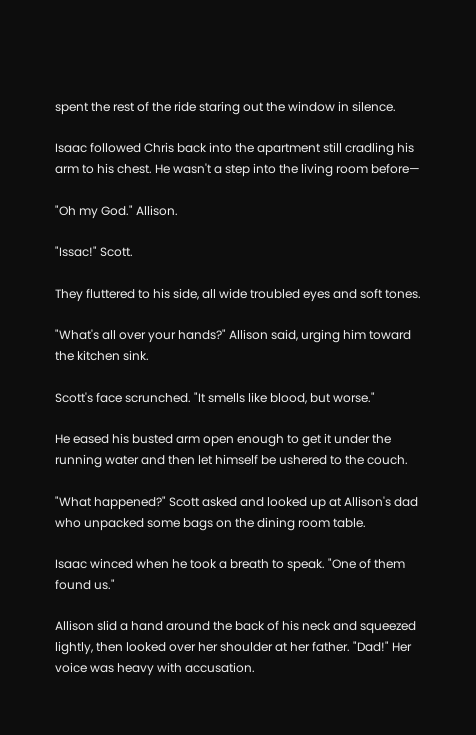spent the rest of the ride staring out the window in silence.

Isaac followed Chris back into the apartment still cradling his arm to his chest. He wasn't a step into the living room before—

"Oh my God." Allison.

"Issac!" Scott.

They fluttered to his side, all wide troubled eyes and soft tones.

"What's all over your hands?" Allison said, urging him toward the kitchen sink.

Scott's face scrunched. "It smells like blood, but worse."

He eased his busted arm open enough to get it under the running water and then let himself be ushered to the couch.

"What happened?" Scott asked and looked up at Allison's dad who unpacked some bags on the dining room table.

Isaac winced when he took a breath to speak. "One of them found us."

Allison slid a hand around the back of his neck and squeezed lightly, then looked over her shoulder at her father. "Dad!" Her voice was heavy with accusation.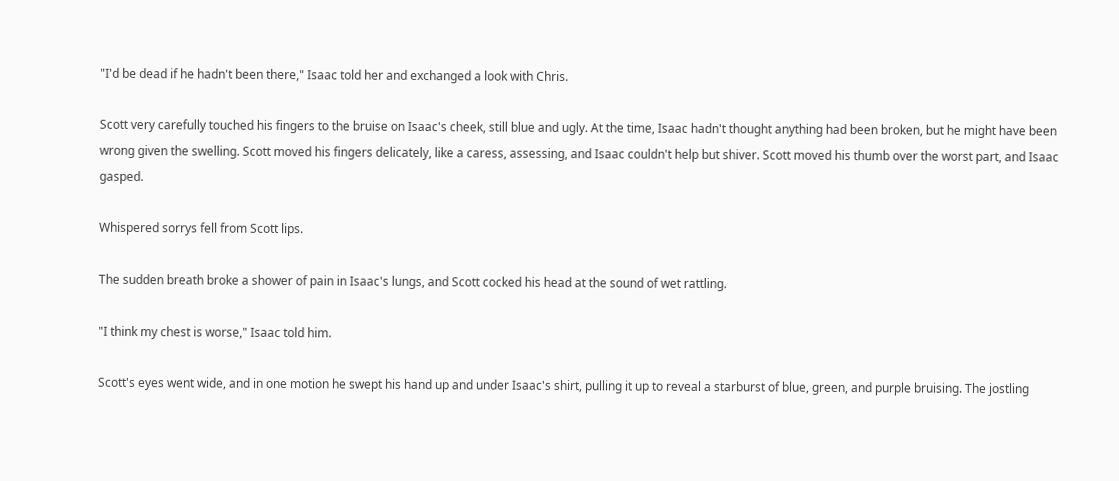"I'd be dead if he hadn't been there," Isaac told her and exchanged a look with Chris.

Scott very carefully touched his fingers to the bruise on Isaac's cheek, still blue and ugly. At the time, Isaac hadn't thought anything had been broken, but he might have been wrong given the swelling. Scott moved his fingers delicately, like a caress, assessing, and Isaac couldn't help but shiver. Scott moved his thumb over the worst part, and Isaac gasped.

Whispered sorrys fell from Scott lips.

The sudden breath broke a shower of pain in Isaac's lungs, and Scott cocked his head at the sound of wet rattling.

"I think my chest is worse," Isaac told him.

Scott's eyes went wide, and in one motion he swept his hand up and under Isaac's shirt, pulling it up to reveal a starburst of blue, green, and purple bruising. The jostling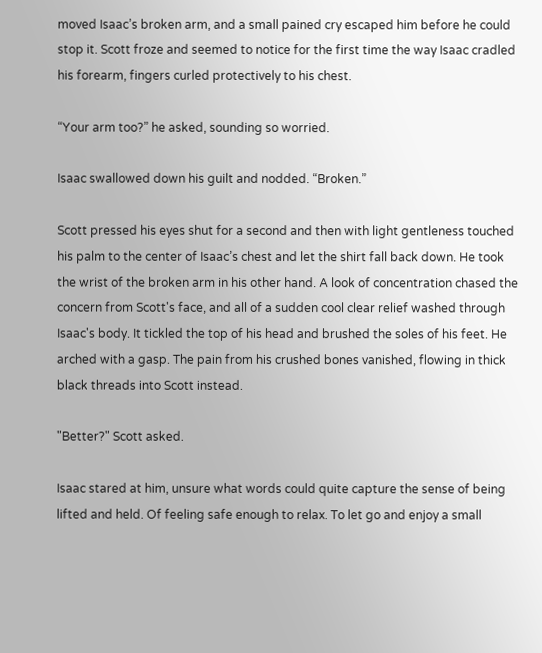moved Isaac’s broken arm, and a small pained cry escaped him before he could stop it. Scott froze and seemed to notice for the first time the way Isaac cradled his forearm, fingers curled protectively to his chest.

“Your arm too?” he asked, sounding so worried.

Isaac swallowed down his guilt and nodded. “Broken.”

Scott pressed his eyes shut for a second and then with light gentleness touched his palm to the center of Isaac’s chest and let the shirt fall back down. He took the wrist of the broken arm in his other hand. A look of concentration chased the concern from Scott's face, and all of a sudden cool clear relief washed through Isaac's body. It tickled the top of his head and brushed the soles of his feet. He arched with a gasp. The pain from his crushed bones vanished, flowing in thick black threads into Scott instead.

"Better?" Scott asked.

Isaac stared at him, unsure what words could quite capture the sense of being lifted and held. Of feeling safe enough to relax. To let go and enjoy a small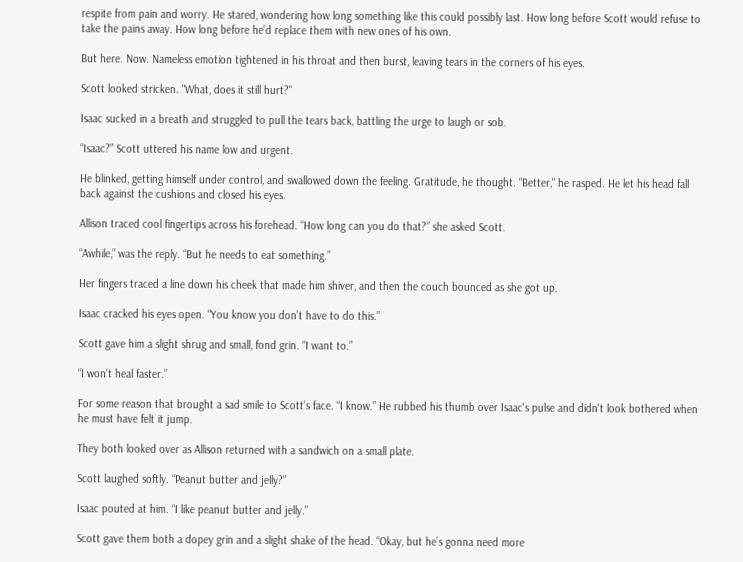respite from pain and worry. He stared, wondering how long something like this could possibly last. How long before Scott would refuse to take the pains away. How long before he’d replace them with new ones of his own.

But here. Now. Nameless emotion tightened in his throat and then burst, leaving tears in the corners of his eyes.

Scott looked stricken. "What, does it still hurt?"

Isaac sucked in a breath and struggled to pull the tears back, battling the urge to laugh or sob.

“Isaac?” Scott uttered his name low and urgent.

He blinked, getting himself under control, and swallowed down the feeling. Gratitude, he thought. “Better," he rasped. He let his head fall back against the cushions and closed his eyes.

Allison traced cool fingertips across his forehead. “How long can you do that?” she asked Scott.

“Awhile,” was the reply. “But he needs to eat something.”

Her fingers traced a line down his cheek that made him shiver, and then the couch bounced as she got up.

Isaac cracked his eyes open. “You know you don’t have to do this.”

Scott gave him a slight shrug and small, fond grin. “I want to.”

“I won’t heal faster.”

For some reason that brought a sad smile to Scott’s face. “I know.” He rubbed his thumb over Isaac's pulse and didn't look bothered when he must have felt it jump.

They both looked over as Allison returned with a sandwich on a small plate.

Scott laughed softly. “Peanut butter and jelly?”

Isaac pouted at him. “I like peanut butter and jelly.”

Scott gave them both a dopey grin and a slight shake of the head. “Okay, but he’s gonna need more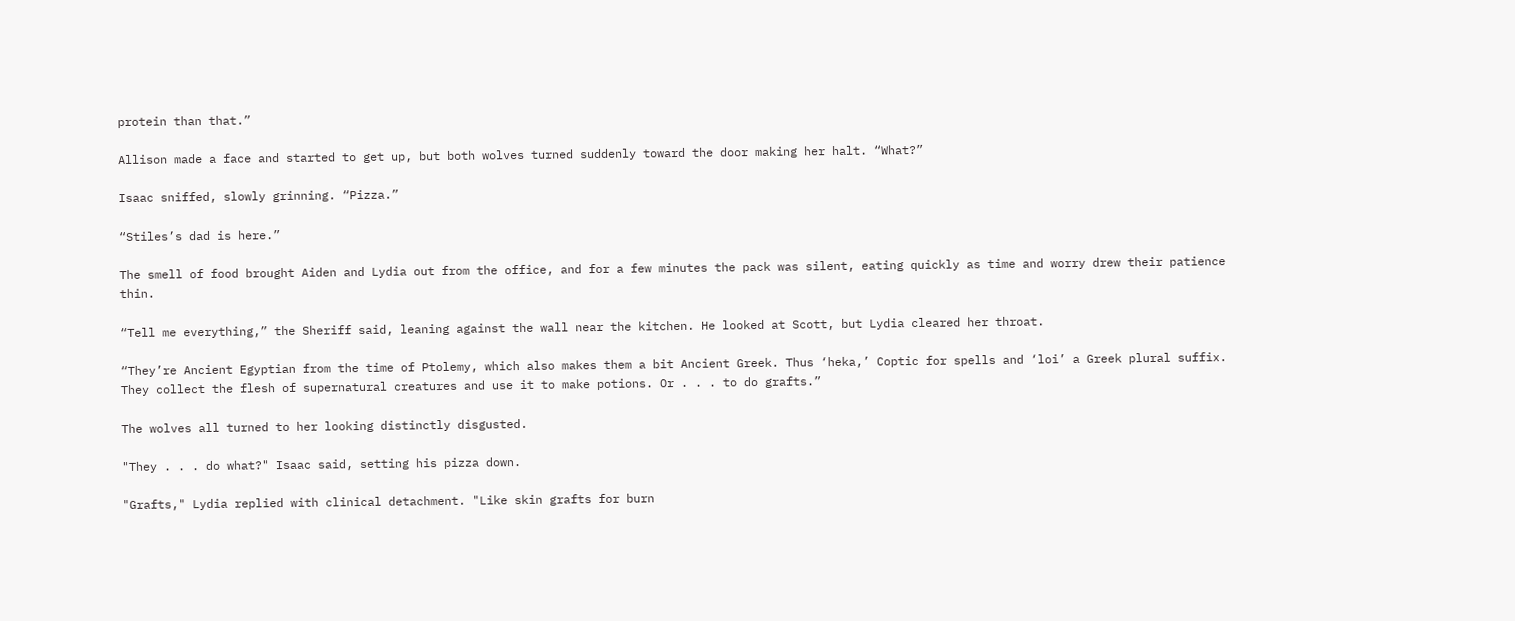protein than that.”

Allison made a face and started to get up, but both wolves turned suddenly toward the door making her halt. “What?”

Isaac sniffed, slowly grinning. “Pizza.”

“Stiles’s dad is here.”

The smell of food brought Aiden and Lydia out from the office, and for a few minutes the pack was silent, eating quickly as time and worry drew their patience thin.

“Tell me everything,” the Sheriff said, leaning against the wall near the kitchen. He looked at Scott, but Lydia cleared her throat.

“They’re Ancient Egyptian from the time of Ptolemy, which also makes them a bit Ancient Greek. Thus ‘heka,’ Coptic for spells and ‘loi’ a Greek plural suffix. They collect the flesh of supernatural creatures and use it to make potions. Or . . . to do grafts.”

The wolves all turned to her looking distinctly disgusted.

"They . . . do what?" Isaac said, setting his pizza down.

"Grafts," Lydia replied with clinical detachment. "Like skin grafts for burn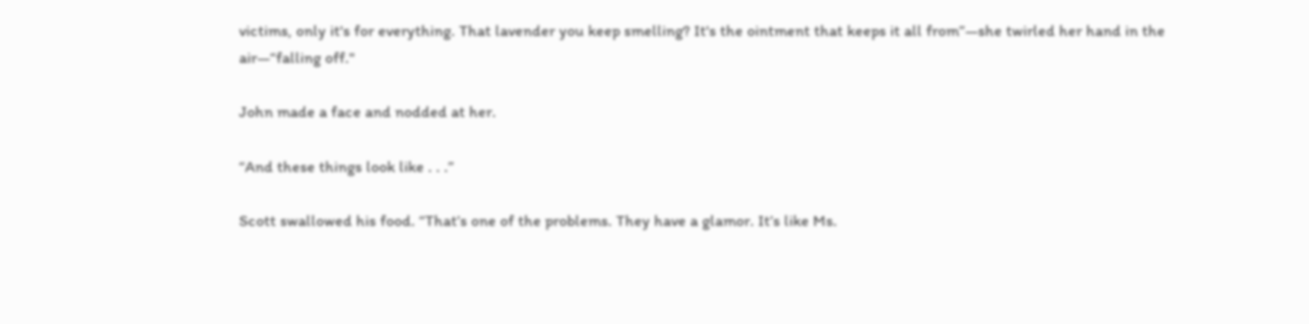victims, only it's for everything. That lavender you keep smelling? It's the ointment that keeps it all from”—she twirled her hand in the air—“falling off."

John made a face and nodded at her.

“And these things look like . . .”

Scott swallowed his food. “That’s one of the problems. They have a glamor. It’s like Ms.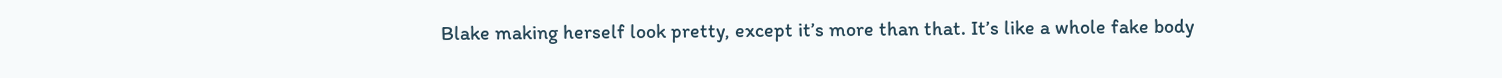Blake making herself look pretty, except it’s more than that. It’s like a whole fake body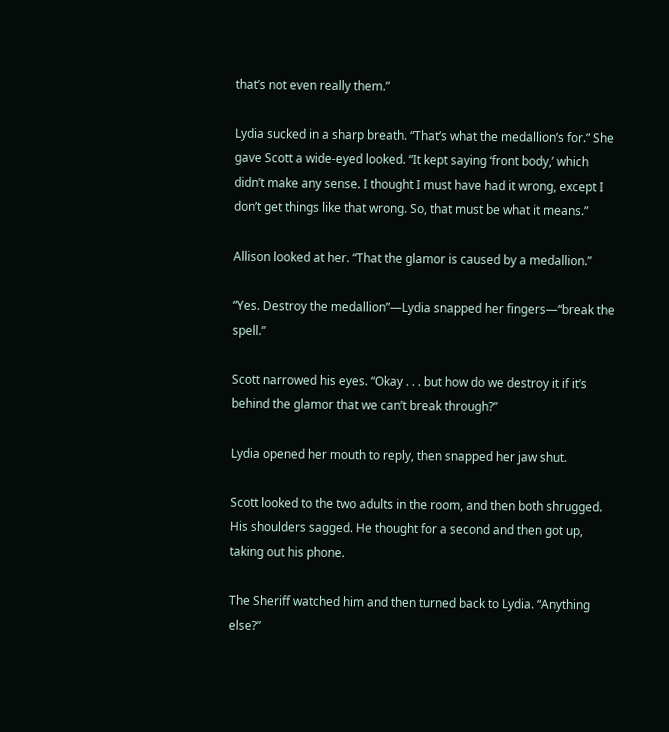that’s not even really them.”

Lydia sucked in a sharp breath. “That’s what the medallion’s for.” She gave Scott a wide-eyed looked. “It kept saying ‘front body,’ which didn’t make any sense. I thought I must have had it wrong, except I don’t get things like that wrong. So, that must be what it means.”

Allison looked at her. “That the glamor is caused by a medallion.”

“Yes. Destroy the medallion”—Lydia snapped her fingers—“break the spell.”

Scott narrowed his eyes. “Okay . . . but how do we destroy it if it’s behind the glamor that we can’t break through?”

Lydia opened her mouth to reply, then snapped her jaw shut.

Scott looked to the two adults in the room, and then both shrugged. His shoulders sagged. He thought for a second and then got up, taking out his phone.

The Sheriff watched him and then turned back to Lydia. “Anything else?”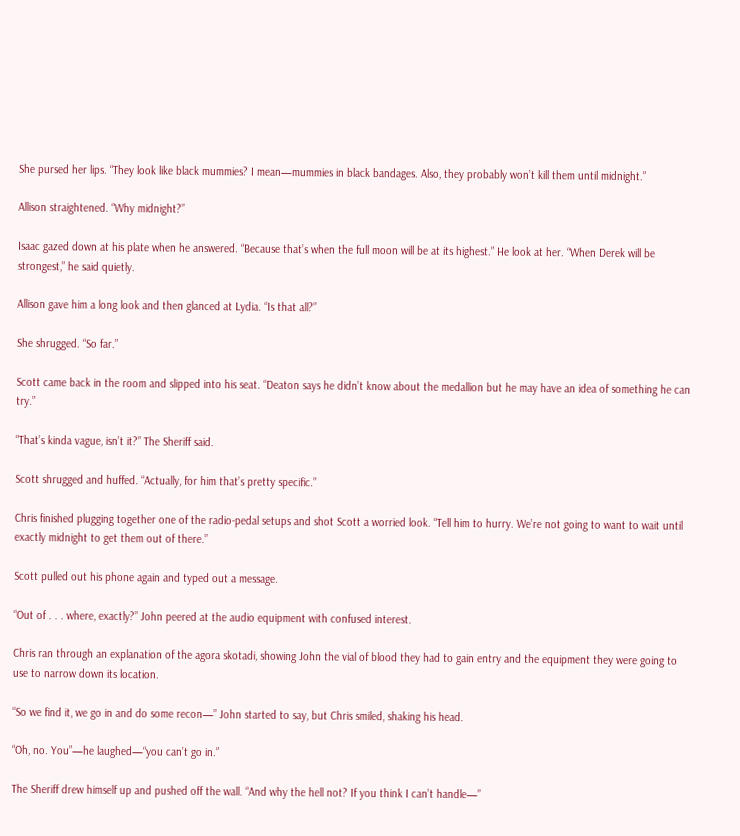She pursed her lips. “They look like black mummies? I mean—mummies in black bandages. Also, they probably won’t kill them until midnight.”

Allison straightened. “Why midnight?”

Isaac gazed down at his plate when he answered. “Because that’s when the full moon will be at its highest.” He look at her. “When Derek will be strongest,” he said quietly.

Allison gave him a long look and then glanced at Lydia. “Is that all?”

She shrugged. “So far.”

Scott came back in the room and slipped into his seat. “Deaton says he didn’t know about the medallion but he may have an idea of something he can try.”

“That’s kinda vague, isn’t it?” The Sheriff said.

Scott shrugged and huffed. “Actually, for him that’s pretty specific.”

Chris finished plugging together one of the radio-pedal setups and shot Scott a worried look. “Tell him to hurry. We’re not going to want to wait until exactly midnight to get them out of there.”

Scott pulled out his phone again and typed out a message.

“Out of . . . where, exactly?” John peered at the audio equipment with confused interest.

Chris ran through an explanation of the agora skotadi, showing John the vial of blood they had to gain entry and the equipment they were going to use to narrow down its location.

“So we find it, we go in and do some recon—” John started to say, but Chris smiled, shaking his head.

“Oh, no. You”—he laughed—“you can’t go in.”

The Sheriff drew himself up and pushed off the wall. “And why the hell not? If you think I can’t handle—”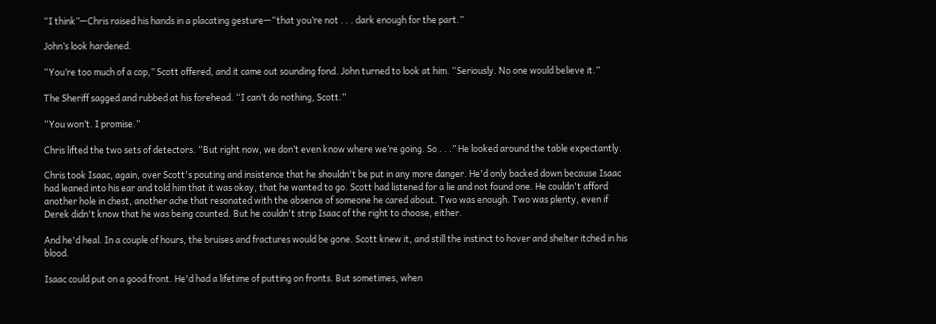“I think”—Chris raised his hands in a placating gesture—“that you’re not . . . dark enough for the part.”

John’s look hardened.

“You’re too much of a cop,” Scott offered, and it came out sounding fond. John turned to look at him. “Seriously. No one would believe it.”

The Sheriff sagged and rubbed at his forehead. “I can’t do nothing, Scott.”

“You won’t. I promise.”

Chris lifted the two sets of detectors. “But right now, we don’t even know where we’re going. So . . .” He looked around the table expectantly.

Chris took Isaac, again, over Scott's pouting and insistence that he shouldn't be put in any more danger. He'd only backed down because Isaac had leaned into his ear and told him that it was okay, that he wanted to go. Scott had listened for a lie and not found one. He couldn't afford another hole in chest, another ache that resonated with the absence of someone he cared about. Two was enough. Two was plenty, even if Derek didn't know that he was being counted. But he couldn't strip Isaac of the right to choose, either.

And he'd heal. In a couple of hours, the bruises and fractures would be gone. Scott knew it, and still the instinct to hover and shelter itched in his blood.

Isaac could put on a good front. He'd had a lifetime of putting on fronts. But sometimes, when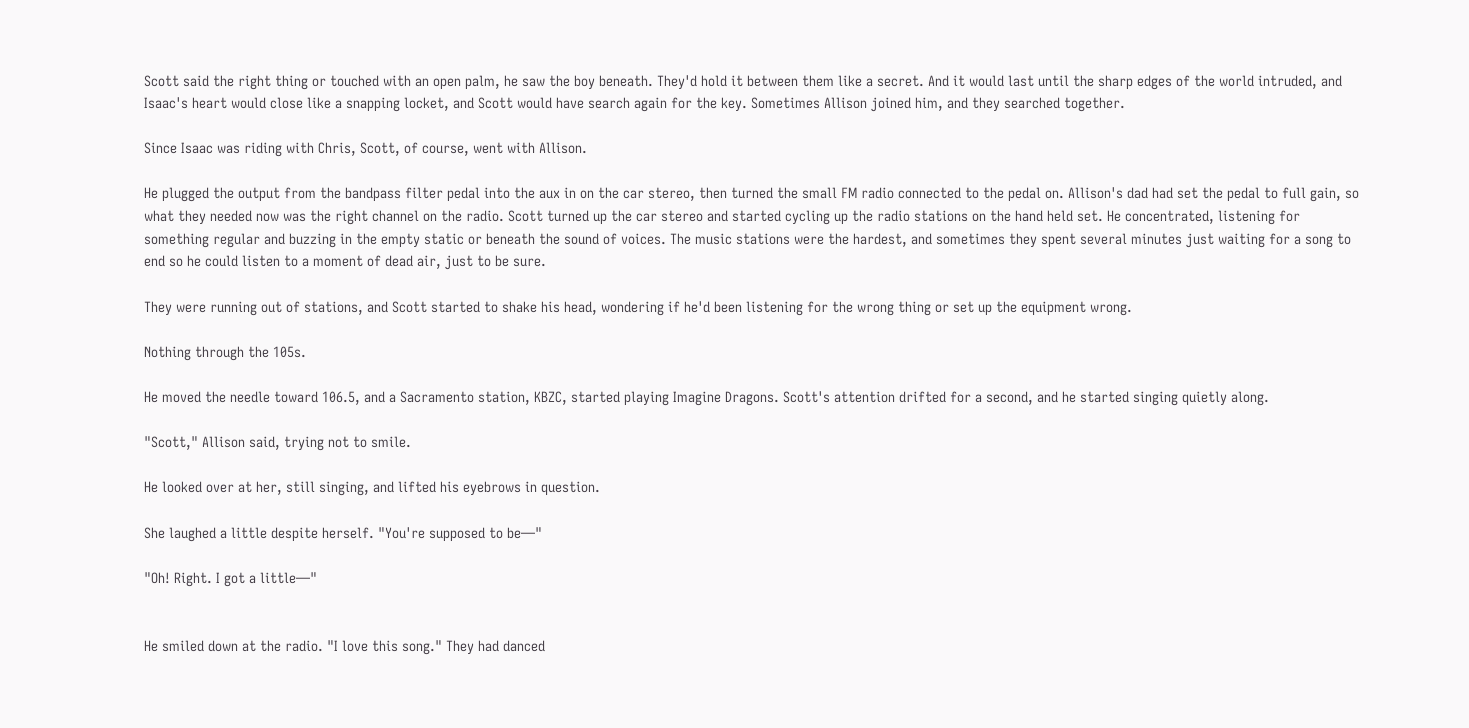Scott said the right thing or touched with an open palm, he saw the boy beneath. They'd hold it between them like a secret. And it would last until the sharp edges of the world intruded, and Isaac's heart would close like a snapping locket, and Scott would have search again for the key. Sometimes Allison joined him, and they searched together.

Since Isaac was riding with Chris, Scott, of course, went with Allison.

He plugged the output from the bandpass filter pedal into the aux in on the car stereo, then turned the small FM radio connected to the pedal on. Allison's dad had set the pedal to full gain, so what they needed now was the right channel on the radio. Scott turned up the car stereo and started cycling up the radio stations on the hand held set. He concentrated, listening for something regular and buzzing in the empty static or beneath the sound of voices. The music stations were the hardest, and sometimes they spent several minutes just waiting for a song to end so he could listen to a moment of dead air, just to be sure.

They were running out of stations, and Scott started to shake his head, wondering if he'd been listening for the wrong thing or set up the equipment wrong.

Nothing through the 105s.

He moved the needle toward 106.5, and a Sacramento station, KBZC, started playing Imagine Dragons. Scott's attention drifted for a second, and he started singing quietly along.

"Scott," Allison said, trying not to smile.

He looked over at her, still singing, and lifted his eyebrows in question.

She laughed a little despite herself. "You're supposed to be—"

"Oh! Right. I got a little—"


He smiled down at the radio. "I love this song." They had danced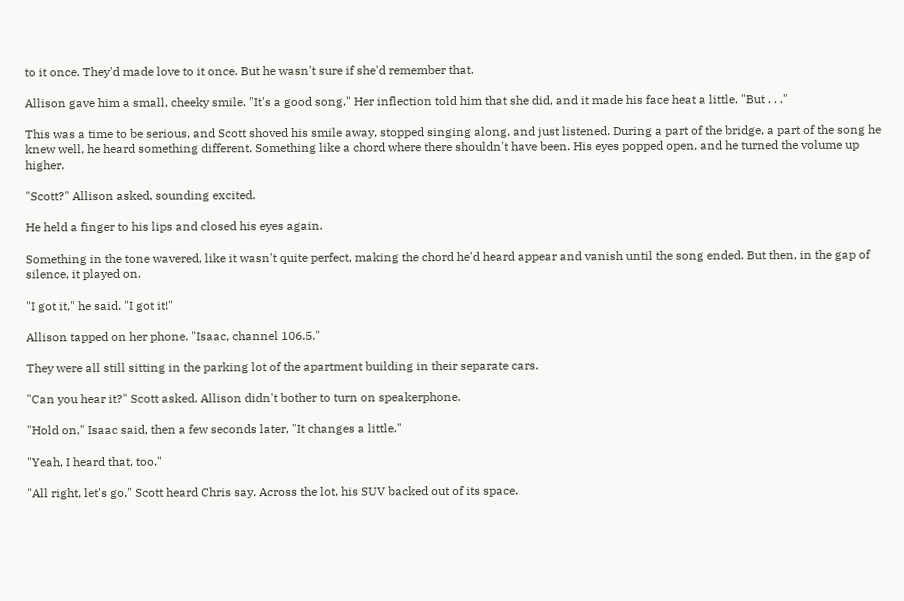to it once. They'd made love to it once. But he wasn't sure if she'd remember that.

Allison gave him a small, cheeky smile. "It's a good song." Her inflection told him that she did, and it made his face heat a little. "But . . ."

This was a time to be serious, and Scott shoved his smile away, stopped singing along, and just listened. During a part of the bridge, a part of the song he knew well, he heard something different. Something like a chord where there shouldn't have been. His eyes popped open, and he turned the volume up higher.

"Scott?" Allison asked, sounding excited.

He held a finger to his lips and closed his eyes again.

Something in the tone wavered, like it wasn't quite perfect, making the chord he'd heard appear and vanish until the song ended. But then, in the gap of silence, it played on.

"I got it," he said. "I got it!"

Allison tapped on her phone. "Isaac, channel 106.5."

They were all still sitting in the parking lot of the apartment building in their separate cars.

"Can you hear it?" Scott asked. Allison didn't bother to turn on speakerphone.

"Hold on," Isaac said, then a few seconds later, "It changes a little."

"Yeah, I heard that, too."

"All right, let's go," Scott heard Chris say. Across the lot, his SUV backed out of its space.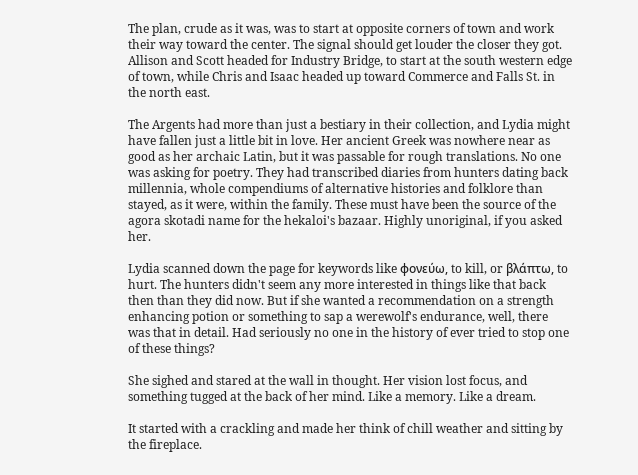The plan, crude as it was, was to start at opposite corners of town and work their way toward the center. The signal should get louder the closer they got. Allison and Scott headed for Industry Bridge, to start at the south western edge of town, while Chris and Isaac headed up toward Commerce and Falls St. in the north east.

The Argents had more than just a bestiary in their collection, and Lydia might have fallen just a little bit in love. Her ancient Greek was nowhere near as good as her archaic Latin, but it was passable for rough translations. No one was asking for poetry. They had transcribed diaries from hunters dating back millennia, whole compendiums of alternative histories and folklore than stayed, as it were, within the family. These must have been the source of the agora skotadi name for the hekaloi's bazaar. Highly unoriginal, if you asked her.

Lydia scanned down the page for keywords like φονεύω, to kill, or βλάπτω, to hurt. The hunters didn't seem any more interested in things like that back then than they did now. But if she wanted a recommendation on a strength enhancing potion or something to sap a werewolf's endurance, well, there was that in detail. Had seriously no one in the history of ever tried to stop one of these things?

She sighed and stared at the wall in thought. Her vision lost focus, and something tugged at the back of her mind. Like a memory. Like a dream.

It started with a crackling and made her think of chill weather and sitting by the fireplace.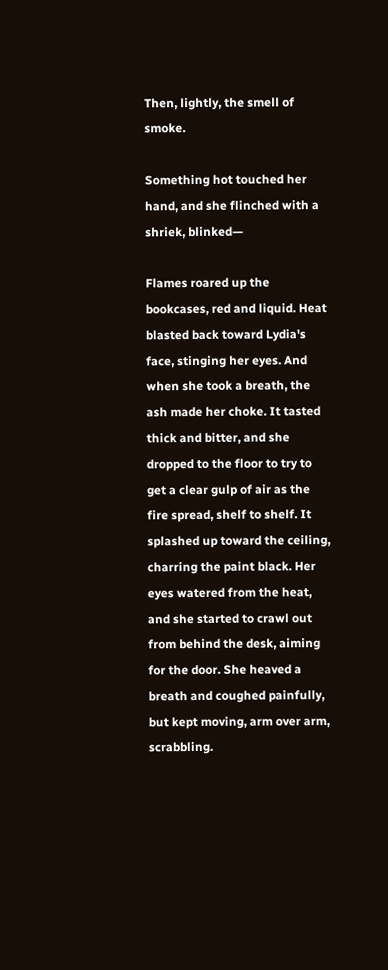Then, lightly, the smell of smoke.

Something hot touched her hand, and she flinched with a shriek, blinked—

Flames roared up the bookcases, red and liquid. Heat blasted back toward Lydia's face, stinging her eyes. And when she took a breath, the ash made her choke. It tasted thick and bitter, and she dropped to the floor to try to get a clear gulp of air as the fire spread, shelf to shelf. It splashed up toward the ceiling, charring the paint black. Her eyes watered from the heat, and she started to crawl out from behind the desk, aiming for the door. She heaved a breath and coughed painfully, but kept moving, arm over arm, scrabbling.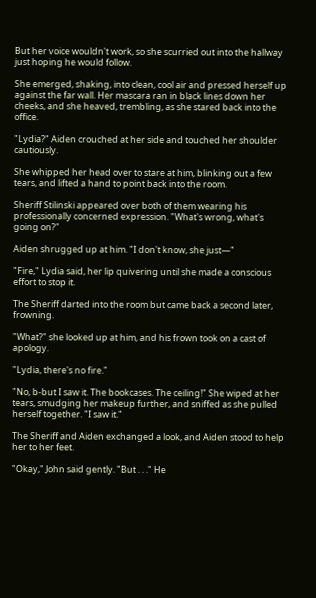But her voice wouldn't work, so she scurried out into the hallway just hoping he would follow.

She emerged, shaking, into clean, cool air and pressed herself up against the far wall. Her mascara ran in black lines down her cheeks, and she heaved, trembling, as she stared back into the office.

"Lydia?" Aiden crouched at her side and touched her shoulder cautiously.

She whipped her head over to stare at him, blinking out a few tears, and lifted a hand to point back into the room.

Sheriff Stilinski appeared over both of them wearing his professionally concerned expression. "What's wrong, what's going on?"

Aiden shrugged up at him. "I don't know, she just—"

"Fire," Lydia said, her lip quivering until she made a conscious effort to stop it.

The Sheriff darted into the room but came back a second later, frowning.

"What?" she looked up at him, and his frown took on a cast of apology.

"Lydia, there's no fire."

"No, b-but I saw it. The bookcases. The ceiling!" She wiped at her tears, smudging her makeup further, and sniffed as she pulled herself together. "I saw it."

The Sheriff and Aiden exchanged a look, and Aiden stood to help her to her feet.

"Okay," John said gently. "But . . ." He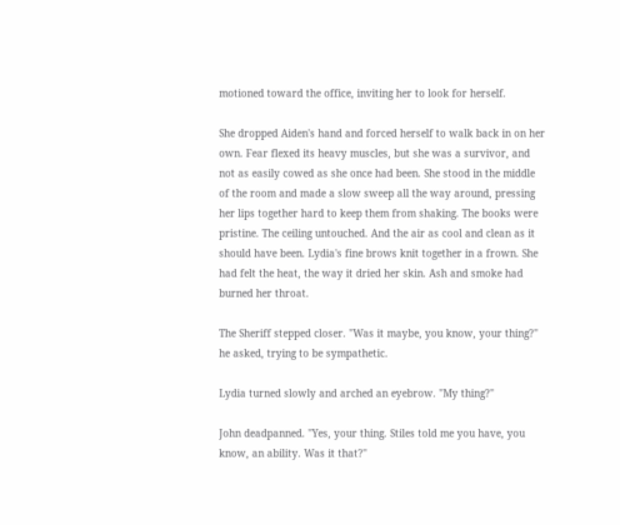motioned toward the office, inviting her to look for herself.

She dropped Aiden's hand and forced herself to walk back in on her own. Fear flexed its heavy muscles, but she was a survivor, and not as easily cowed as she once had been. She stood in the middle of the room and made a slow sweep all the way around, pressing her lips together hard to keep them from shaking. The books were pristine. The ceiling untouched. And the air as cool and clean as it should have been. Lydia's fine brows knit together in a frown. She had felt the heat, the way it dried her skin. Ash and smoke had burned her throat.

The Sheriff stepped closer. "Was it maybe, you know, your thing?" he asked, trying to be sympathetic.

Lydia turned slowly and arched an eyebrow. "My thing?"

John deadpanned. "Yes, your thing. Stiles told me you have, you know, an ability. Was it that?"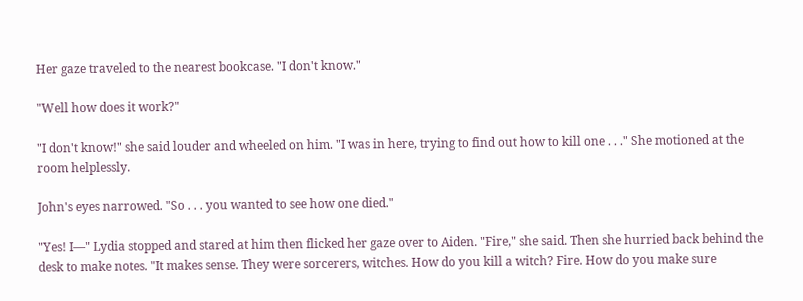Her gaze traveled to the nearest bookcase. "I don't know."

"Well how does it work?"

"I don't know!" she said louder and wheeled on him. "I was in here, trying to find out how to kill one . . ." She motioned at the room helplessly.

John's eyes narrowed. "So . . . you wanted to see how one died."

"Yes! I—" Lydia stopped and stared at him then flicked her gaze over to Aiden. "Fire," she said. Then she hurried back behind the desk to make notes. "It makes sense. They were sorcerers, witches. How do you kill a witch? Fire. How do you make sure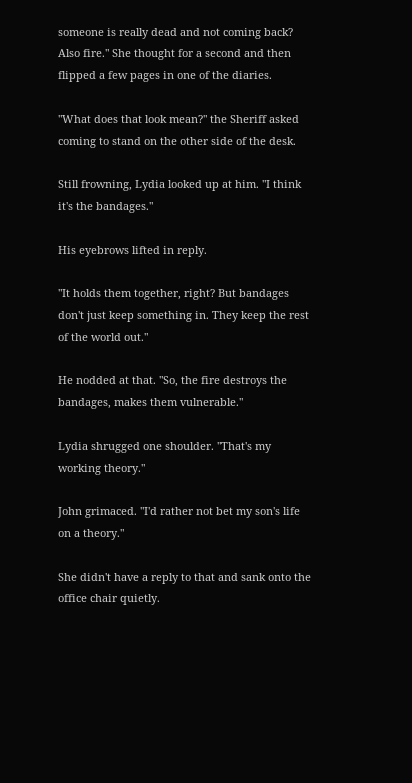someone is really dead and not coming back? Also fire." She thought for a second and then flipped a few pages in one of the diaries.

"What does that look mean?" the Sheriff asked coming to stand on the other side of the desk.

Still frowning, Lydia looked up at him. "I think it's the bandages."

His eyebrows lifted in reply.

"It holds them together, right? But bandages don't just keep something in. They keep the rest of the world out."

He nodded at that. "So, the fire destroys the bandages, makes them vulnerable."

Lydia shrugged one shoulder. "That's my working theory."

John grimaced. "I'd rather not bet my son's life on a theory."

She didn't have a reply to that and sank onto the office chair quietly.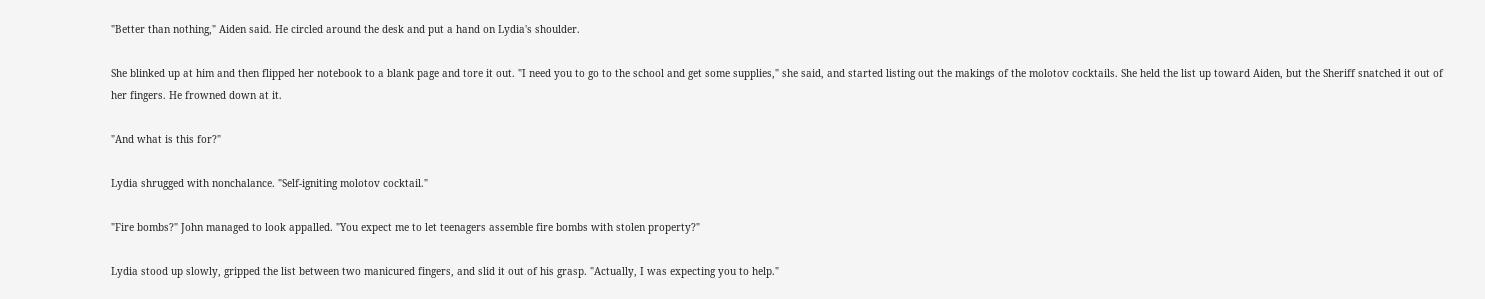"Better than nothing," Aiden said. He circled around the desk and put a hand on Lydia's shoulder.

She blinked up at him and then flipped her notebook to a blank page and tore it out. "I need you to go to the school and get some supplies," she said, and started listing out the makings of the molotov cocktails. She held the list up toward Aiden, but the Sheriff snatched it out of her fingers. He frowned down at it.

"And what is this for?"

Lydia shrugged with nonchalance. "Self-igniting molotov cocktail."

"Fire bombs?" John managed to look appalled. "You expect me to let teenagers assemble fire bombs with stolen property?"

Lydia stood up slowly, gripped the list between two manicured fingers, and slid it out of his grasp. "Actually, I was expecting you to help."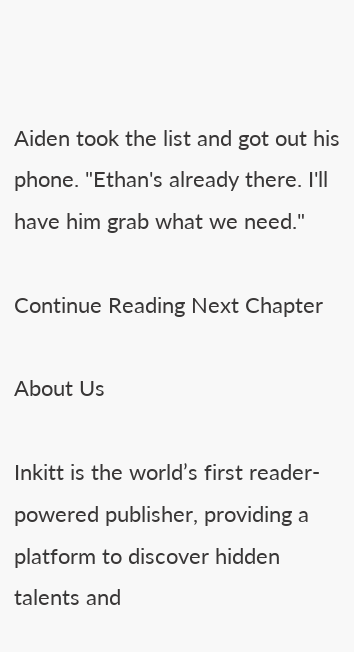Aiden took the list and got out his phone. "Ethan's already there. I'll have him grab what we need."

Continue Reading Next Chapter

About Us

Inkitt is the world’s first reader-powered publisher, providing a platform to discover hidden talents and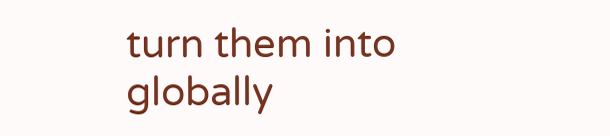turn them into globally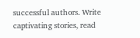successful authors. Write captivating stories, read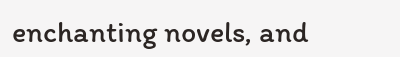enchanting novels, and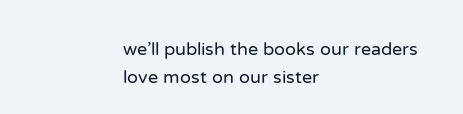we’ll publish the books our readers love most on our sister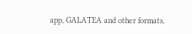app, GALATEA and other formats.